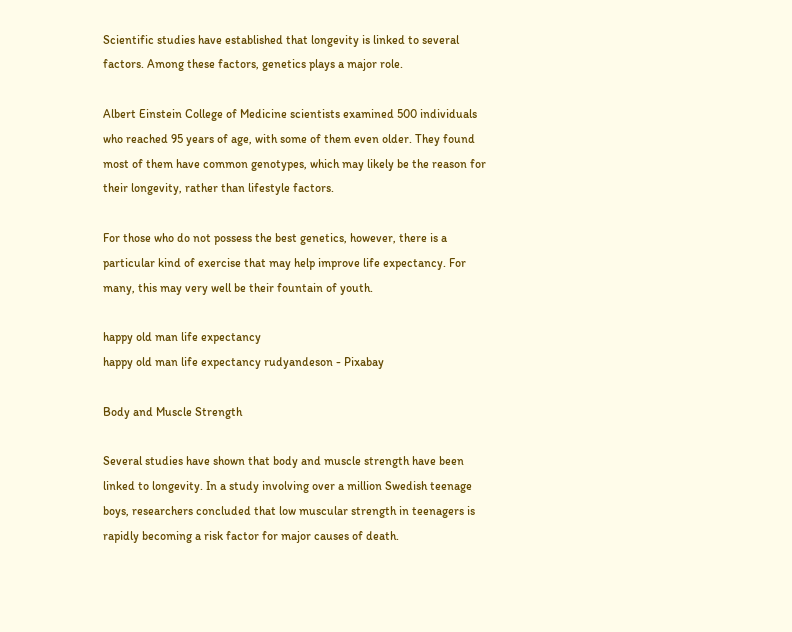Scientific studies have established that longevity is linked to several factors. Among these factors, genetics plays a major role.

Albert Einstein College of Medicine scientists examined 500 individuals who reached 95 years of age, with some of them even older. They found most of them have common genotypes, which may likely be the reason for their longevity, rather than lifestyle factors.

For those who do not possess the best genetics, however, there is a particular kind of exercise that may help improve life expectancy. For many, this may very well be their fountain of youth.

happy old man life expectancy
happy old man life expectancy rudyandeson - Pixabay

Body and Muscle Strength

Several studies have shown that body and muscle strength have been linked to longevity. In a study involving over a million Swedish teenage boys, researchers concluded that low muscular strength in teenagers is rapidly becoming a risk factor for major causes of death.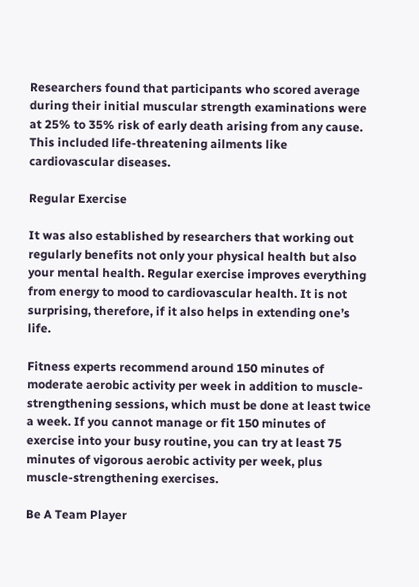Researchers found that participants who scored average during their initial muscular strength examinations were at 25% to 35% risk of early death arising from any cause. This included life-threatening ailments like cardiovascular diseases.

Regular Exercise

It was also established by researchers that working out regularly benefits not only your physical health but also your mental health. Regular exercise improves everything from energy to mood to cardiovascular health. It is not surprising, therefore, if it also helps in extending one’s life.

Fitness experts recommend around 150 minutes of moderate aerobic activity per week in addition to muscle-strengthening sessions, which must be done at least twice a week. If you cannot manage or fit 150 minutes of exercise into your busy routine, you can try at least 75 minutes of vigorous aerobic activity per week, plus muscle-strengthening exercises.

Be A Team Player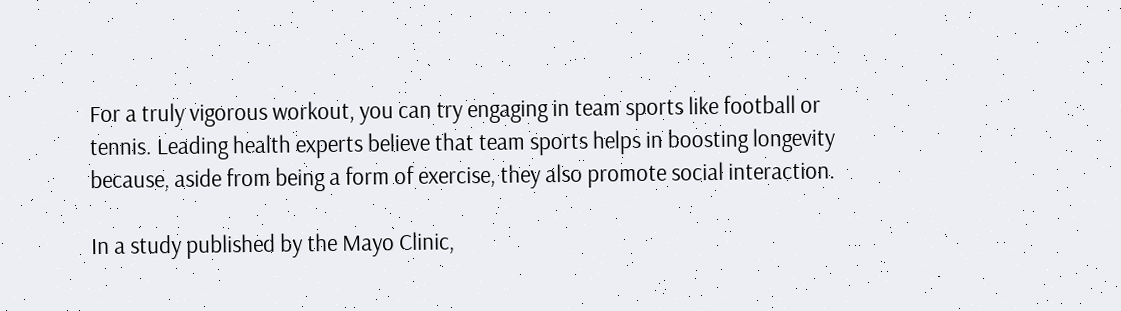For a truly vigorous workout, you can try engaging in team sports like football or tennis. Leading health experts believe that team sports helps in boosting longevity because, aside from being a form of exercise, they also promote social interaction.

In a study published by the Mayo Clinic,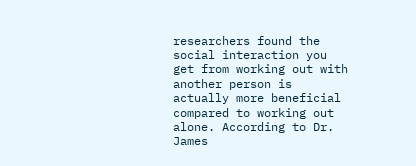researchers found the social interaction you get from working out with another person is actually more beneficial compared to working out alone. According to Dr. James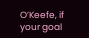O’Keefe, if your goal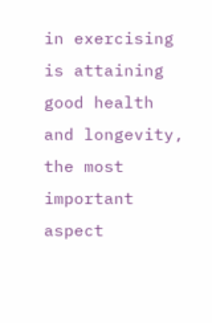in exercising is attaining good health and longevity, the most important aspect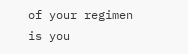of your regimen is you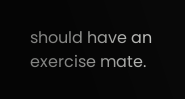should have an exercise mate.